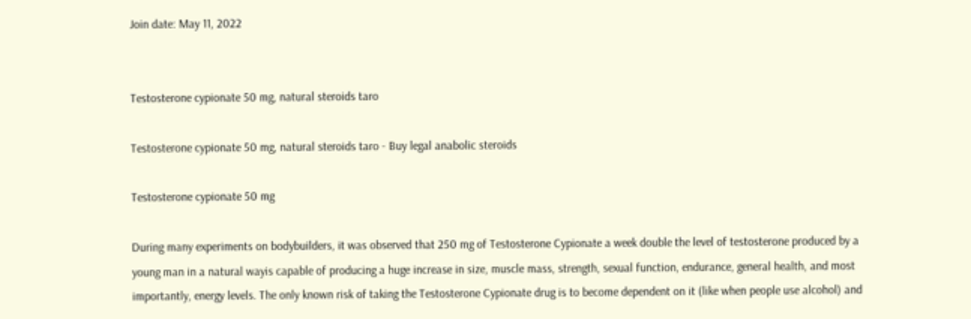Join date: May 11, 2022


Testosterone cypionate 50 mg, natural steroids taro

Testosterone cypionate 50 mg, natural steroids taro - Buy legal anabolic steroids

Testosterone cypionate 50 mg

During many experiments on bodybuilders, it was observed that 250 mg of Testosterone Cypionate a week double the level of testosterone produced by a young man in a natural wayis capable of producing a huge increase in size, muscle mass, strength, sexual function, endurance, general health, and most importantly, energy levels. The only known risk of taking the Testosterone Cypionate drug is to become dependent on it (like when people use alcohol) and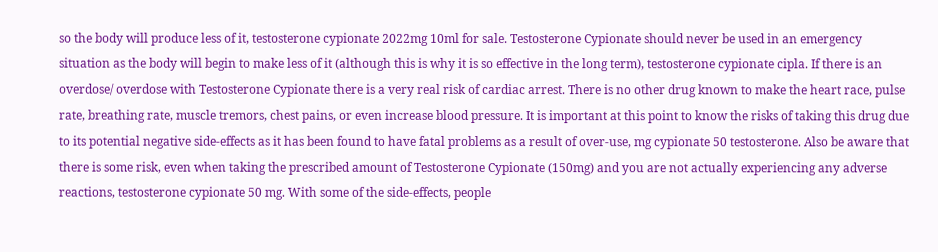so the body will produce less of it, testosterone cypionate 2022mg 10ml for sale. Testosterone Cypionate should never be used in an emergency situation as the body will begin to make less of it (although this is why it is so effective in the long term), testosterone cypionate cipla. If there is an overdose/ overdose with Testosterone Cypionate there is a very real risk of cardiac arrest. There is no other drug known to make the heart race, pulse rate, breathing rate, muscle tremors, chest pains, or even increase blood pressure. It is important at this point to know the risks of taking this drug due to its potential negative side-effects as it has been found to have fatal problems as a result of over-use, mg cypionate 50 testosterone. Also be aware that there is some risk, even when taking the prescribed amount of Testosterone Cypionate (150mg) and you are not actually experiencing any adverse reactions, testosterone cypionate 50 mg. With some of the side-effects, people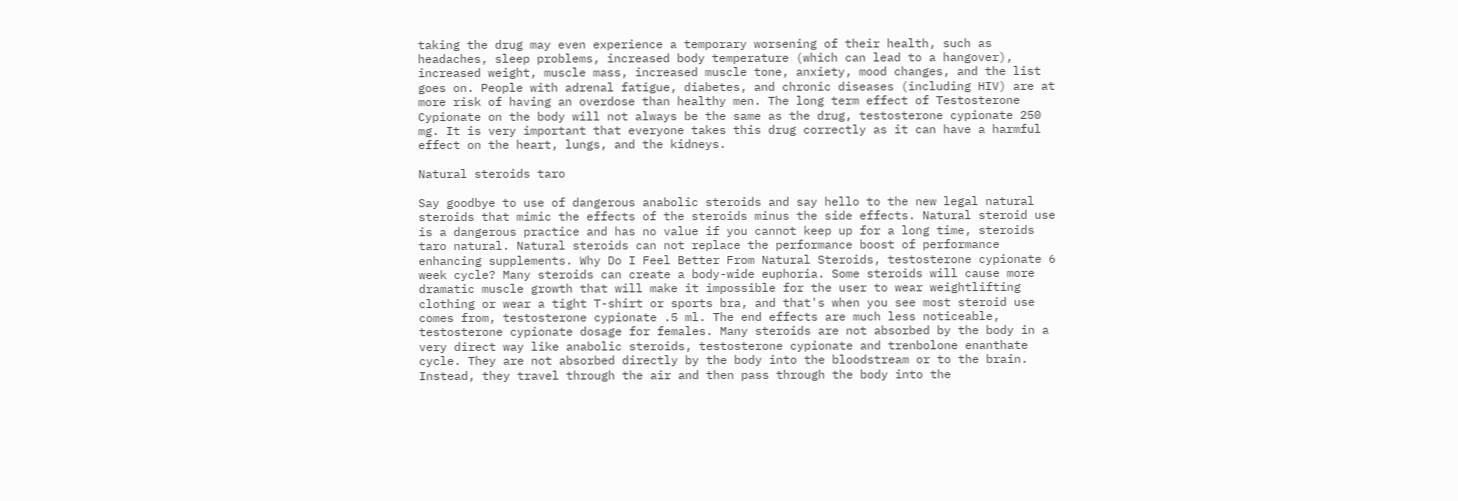taking the drug may even experience a temporary worsening of their health, such as headaches, sleep problems, increased body temperature (which can lead to a hangover), increased weight, muscle mass, increased muscle tone, anxiety, mood changes, and the list goes on. People with adrenal fatigue, diabetes, and chronic diseases (including HIV) are at more risk of having an overdose than healthy men. The long term effect of Testosterone Cypionate on the body will not always be the same as the drug, testosterone cypionate 250 mg. It is very important that everyone takes this drug correctly as it can have a harmful effect on the heart, lungs, and the kidneys.

Natural steroids taro

Say goodbye to use of dangerous anabolic steroids and say hello to the new legal natural steroids that mimic the effects of the steroids minus the side effects. Natural steroid use is a dangerous practice and has no value if you cannot keep up for a long time, steroids taro natural. Natural steroids can not replace the performance boost of performance enhancing supplements. Why Do I Feel Better From Natural Steroids, testosterone cypionate 6 week cycle? Many steroids can create a body-wide euphoria. Some steroids will cause more dramatic muscle growth that will make it impossible for the user to wear weightlifting clothing or wear a tight T-shirt or sports bra, and that's when you see most steroid use comes from, testosterone cypionate .5 ml. The end effects are much less noticeable, testosterone cypionate dosage for females. Many steroids are not absorbed by the body in a very direct way like anabolic steroids, testosterone cypionate and trenbolone enanthate cycle. They are not absorbed directly by the body into the bloodstream or to the brain. Instead, they travel through the air and then pass through the body into the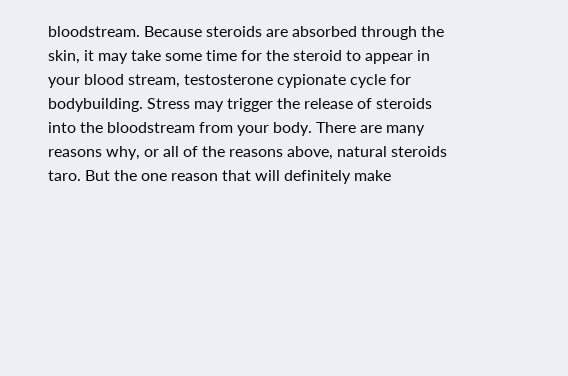bloodstream. Because steroids are absorbed through the skin, it may take some time for the steroid to appear in your blood stream, testosterone cypionate cycle for bodybuilding. Stress may trigger the release of steroids into the bloodstream from your body. There are many reasons why, or all of the reasons above, natural steroids taro. But the one reason that will definitely make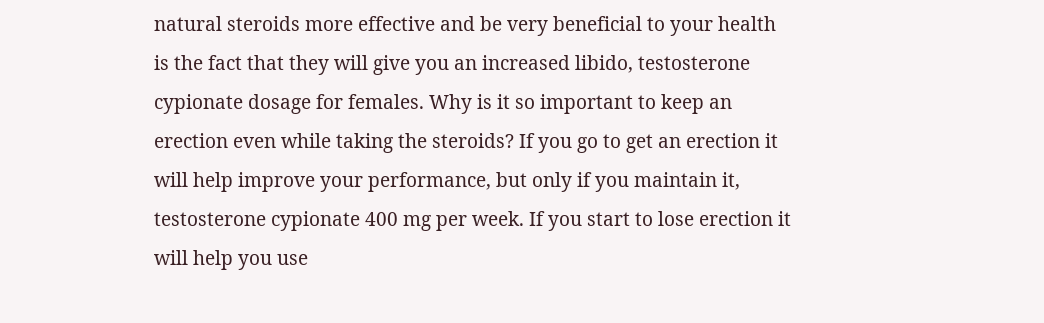natural steroids more effective and be very beneficial to your health is the fact that they will give you an increased libido, testosterone cypionate dosage for females. Why is it so important to keep an erection even while taking the steroids? If you go to get an erection it will help improve your performance, but only if you maintain it, testosterone cypionate 400 mg per week. If you start to lose erection it will help you use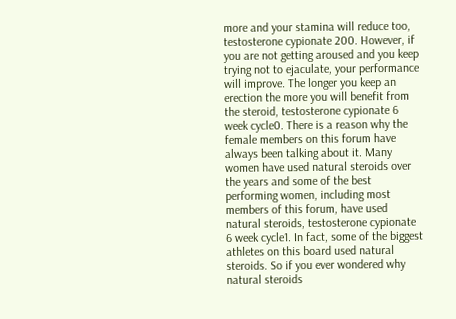more and your stamina will reduce too, testosterone cypionate 200. However, if you are not getting aroused and you keep trying not to ejaculate, your performance will improve. The longer you keep an erection the more you will benefit from the steroid, testosterone cypionate 6 week cycle0. There is a reason why the female members on this forum have always been talking about it. Many women have used natural steroids over the years and some of the best performing women, including most members of this forum, have used natural steroids, testosterone cypionate 6 week cycle1. In fact, some of the biggest athletes on this board used natural steroids. So if you ever wondered why natural steroids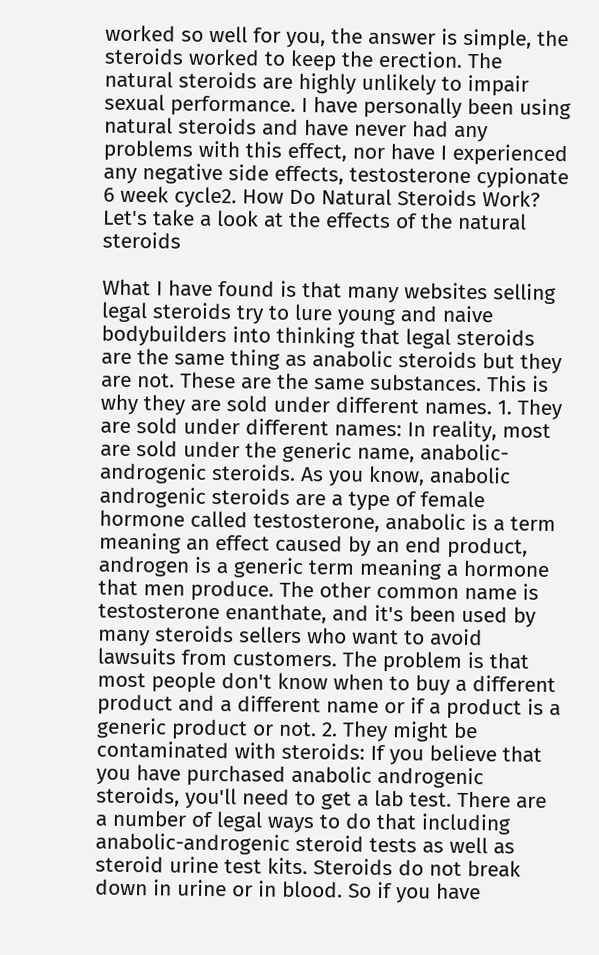worked so well for you, the answer is simple, the steroids worked to keep the erection. The natural steroids are highly unlikely to impair sexual performance. I have personally been using natural steroids and have never had any problems with this effect, nor have I experienced any negative side effects, testosterone cypionate 6 week cycle2. How Do Natural Steroids Work? Let's take a look at the effects of the natural steroids

What I have found is that many websites selling legal steroids try to lure young and naive bodybuilders into thinking that legal steroids are the same thing as anabolic steroids but they are not. These are the same substances. This is why they are sold under different names. 1. They are sold under different names: In reality, most are sold under the generic name, anabolic-androgenic steroids. As you know, anabolic androgenic steroids are a type of female hormone called testosterone, anabolic is a term meaning an effect caused by an end product, androgen is a generic term meaning a hormone that men produce. The other common name is testosterone enanthate, and it's been used by many steroids sellers who want to avoid lawsuits from customers. The problem is that most people don't know when to buy a different product and a different name or if a product is a generic product or not. 2. They might be contaminated with steroids: If you believe that you have purchased anabolic androgenic steroids, you'll need to get a lab test. There are a number of legal ways to do that including anabolic-androgenic steroid tests as well as steroid urine test kits. Steroids do not break down in urine or in blood. So if you have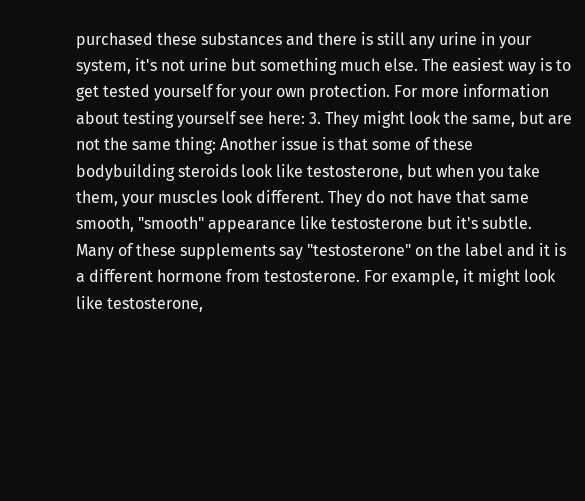purchased these substances and there is still any urine in your system, it's not urine but something much else. The easiest way is to get tested yourself for your own protection. For more information about testing yourself see here: 3. They might look the same, but are not the same thing: Another issue is that some of these bodybuilding steroids look like testosterone, but when you take them, your muscles look different. They do not have that same smooth, "smooth" appearance like testosterone but it's subtle. Many of these supplements say "testosterone" on the label and it is a different hormone from testosterone. For example, it might look like testosterone,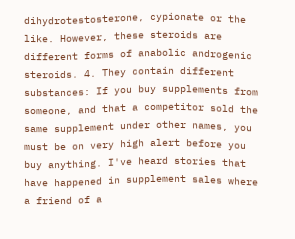dihydrotestosterone, cypionate or the like. However, these steroids are different forms of anabolic androgenic steroids. 4. They contain different substances: If you buy supplements from someone, and that a competitor sold the same supplement under other names, you must be on very high alert before you buy anything. I've heard stories that have happened in supplement sales where a friend of a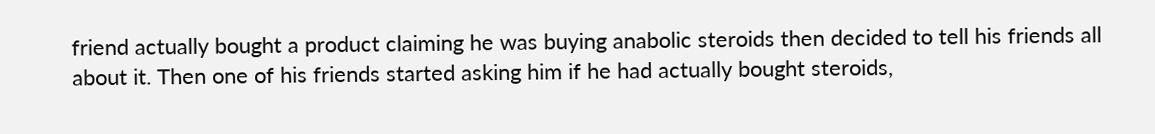friend actually bought a product claiming he was buying anabolic steroids then decided to tell his friends all about it. Then one of his friends started asking him if he had actually bought steroids,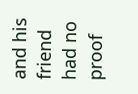and his friend had no proof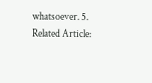whatsoever. 5. Related Article: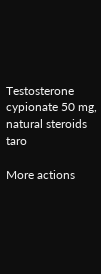Testosterone cypionate 50 mg, natural steroids taro

More actions